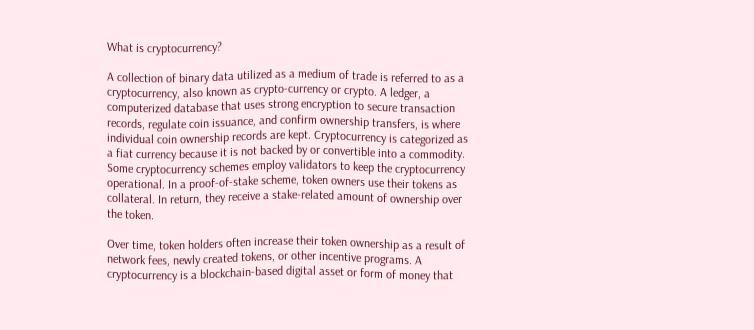What is cryptocurrency?

A collection of binary data utilized as a medium of trade is referred to as a cryptocurrency, also known as crypto-currency or crypto. A ledger, a computerized database that uses strong encryption to secure transaction records, regulate coin issuance, and confirm ownership transfers, is where individual coin ownership records are kept. Cryptocurrency is categorized as a fiat currency because it is not backed by or convertible into a commodity. Some cryptocurrency schemes employ validators to keep the cryptocurrency operational. In a proof-of-stake scheme, token owners use their tokens as collateral. In return, they receive a stake-related amount of ownership over the token.

Over time, token holders often increase their token ownership as a result of network fees, newly created tokens, or other incentive programs. A cryptocurrency is a blockchain-based digital asset or form of money that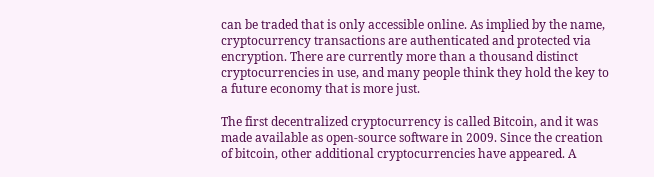can be traded that is only accessible online. As implied by the name, cryptocurrency transactions are authenticated and protected via encryption. There are currently more than a thousand distinct cryptocurrencies in use, and many people think they hold the key to a future economy that is more just.

The first decentralized cryptocurrency is called Bitcoin, and it was made available as open-source software in 2009. Since the creation of bitcoin, other additional cryptocurrencies have appeared. A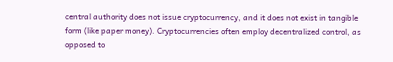central authority does not issue cryptocurrency, and it does not exist in tangible form (like paper money). Cryptocurrencies often employ decentralized control, as opposed to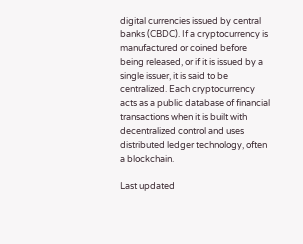digital currencies issued by central banks (CBDC). If a cryptocurrency is manufactured or coined before being released, or if it is issued by a single issuer, it is said to be centralized. Each cryptocurrency acts as a public database of financial transactions when it is built with decentralized control and uses distributed ledger technology, often a blockchain.

Last updated